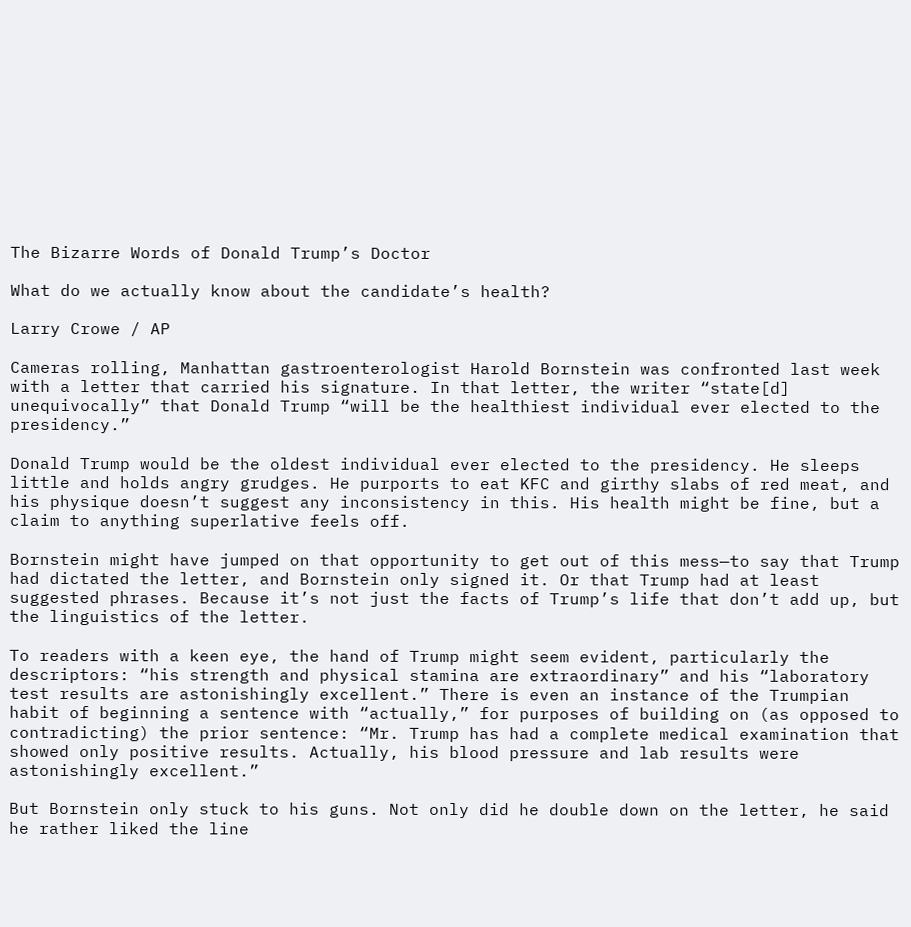The Bizarre Words of Donald Trump’s Doctor

What do we actually know about the candidate’s health?

Larry Crowe / AP

Cameras rolling, Manhattan gastroenterologist Harold Bornstein was confronted last week with a letter that carried his signature. In that letter, the writer “state[d] unequivocally” that Donald Trump “will be the healthiest individual ever elected to the presidency.”

Donald Trump would be the oldest individual ever elected to the presidency. He sleeps little and holds angry grudges. He purports to eat KFC and girthy slabs of red meat, and his physique doesn’t suggest any inconsistency in this. His health might be fine, but a claim to anything superlative feels off.

Bornstein might have jumped on that opportunity to get out of this mess—to say that Trump had dictated the letter, and Bornstein only signed it. Or that Trump had at least suggested phrases. Because it’s not just the facts of Trump’s life that don’t add up, but the linguistics of the letter.

To readers with a keen eye, the hand of Trump might seem evident, particularly the descriptors: “his strength and physical stamina are extraordinary” and his “laboratory test results are astonishingly excellent.” There is even an instance of the Trumpian habit of beginning a sentence with “actually,” for purposes of building on (as opposed to contradicting) the prior sentence: “Mr. Trump has had a complete medical examination that showed only positive results. Actually, his blood pressure and lab results were astonishingly excellent.”

But Bornstein only stuck to his guns. Not only did he double down on the letter, he said he rather liked the line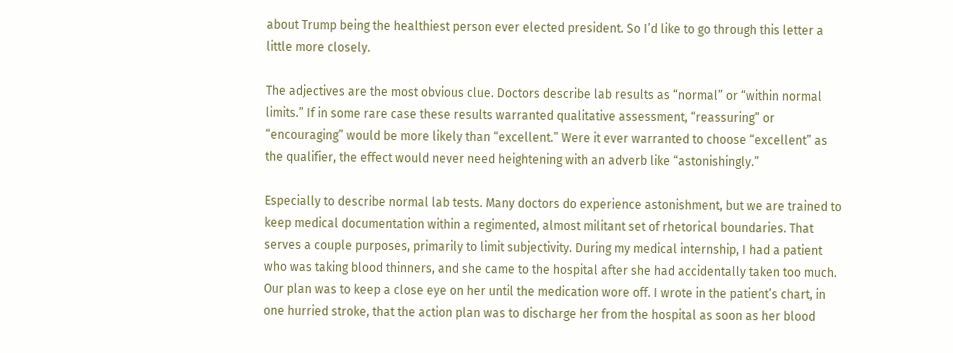about Trump being the healthiest person ever elected president. So I’d like to go through this letter a little more closely.

The adjectives are the most obvious clue. Doctors describe lab results as “normal” or “within normal limits.” If in some rare case these results warranted qualitative assessment, “reassuring” or “encouraging” would be more likely than “excellent.” Were it ever warranted to choose “excellent” as the qualifier, the effect would never need heightening with an adverb like “astonishingly.”

Especially to describe normal lab tests. Many doctors do experience astonishment, but we are trained to keep medical documentation within a regimented, almost militant set of rhetorical boundaries. That serves a couple purposes, primarily to limit subjectivity. During my medical internship, I had a patient who was taking blood thinners, and she came to the hospital after she had accidentally taken too much. Our plan was to keep a close eye on her until the medication wore off. I wrote in the patient’s chart, in one hurried stroke, that the action plan was to discharge her from the hospital as soon as her blood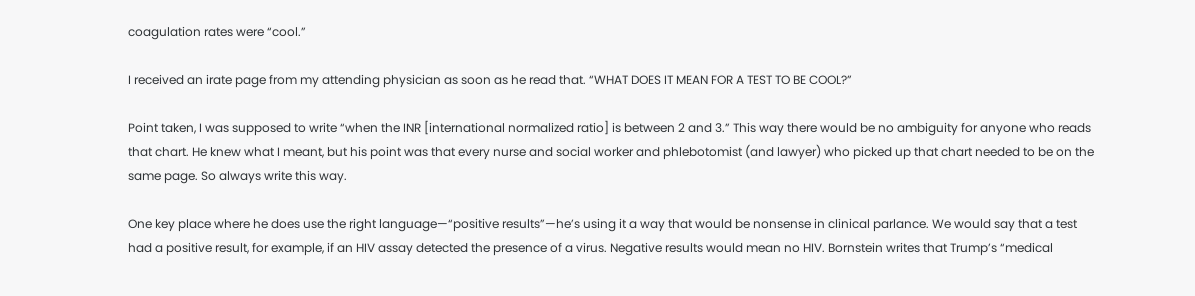coagulation rates were “cool.”

I received an irate page from my attending physician as soon as he read that. “WHAT DOES IT MEAN FOR A TEST TO BE COOL?”

Point taken, I was supposed to write “when the INR [international normalized ratio] is between 2 and 3.” This way there would be no ambiguity for anyone who reads that chart. He knew what I meant, but his point was that every nurse and social worker and phlebotomist (and lawyer) who picked up that chart needed to be on the same page. So always write this way.

One key place where he does use the right language—“positive results”—he’s using it a way that would be nonsense in clinical parlance. We would say that a test had a positive result, for example, if an HIV assay detected the presence of a virus. Negative results would mean no HIV. Bornstein writes that Trump’s “medical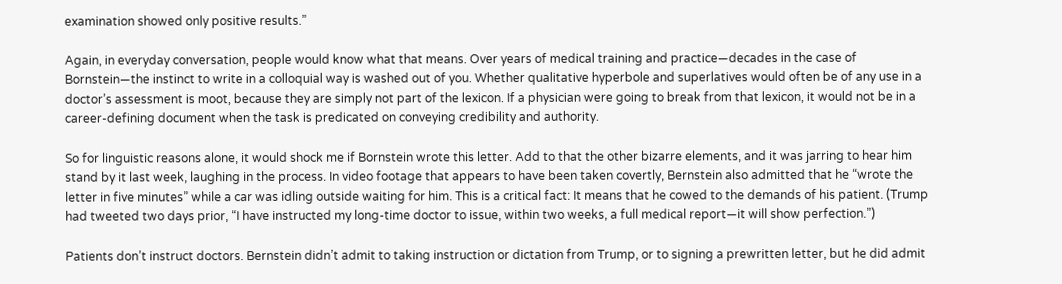examination showed only positive results.”

Again, in everyday conversation, people would know what that means. Over years of medical training and practice—decades in the case of Bornstein—the instinct to write in a colloquial way is washed out of you. Whether qualitative hyperbole and superlatives would often be of any use in a doctor’s assessment is moot, because they are simply not part of the lexicon. If a physician were going to break from that lexicon, it would not be in a career-defining document when the task is predicated on conveying credibility and authority.

So for linguistic reasons alone, it would shock me if Bornstein wrote this letter. Add to that the other bizarre elements, and it was jarring to hear him stand by it last week, laughing in the process. In video footage that appears to have been taken covertly, Bernstein also admitted that he “wrote the letter in five minutes” while a car was idling outside waiting for him. This is a critical fact: It means that he cowed to the demands of his patient. (Trump had tweeted two days prior, “I have instructed my long-time doctor to issue, within two weeks, a full medical report—it will show perfection.”)

Patients don’t instruct doctors. Bernstein didn’t admit to taking instruction or dictation from Trump, or to signing a prewritten letter, but he did admit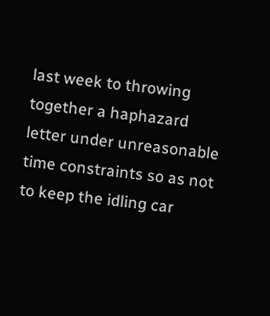last week to throwing together a haphazard letter under unreasonable time constraints so as not to keep the idling car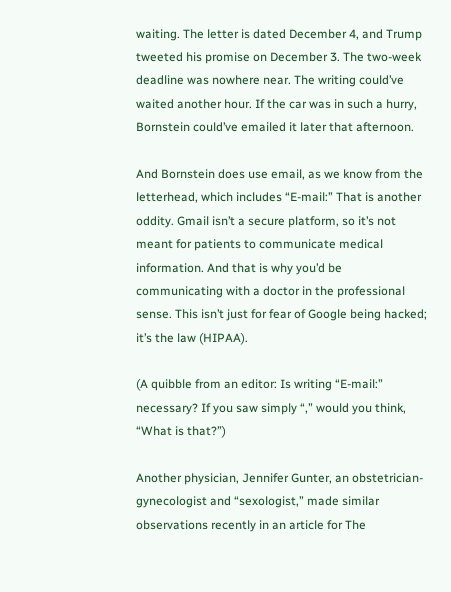waiting. The letter is dated December 4, and Trump tweeted his promise on December 3. The two-week deadline was nowhere near. The writing could’ve waited another hour. If the car was in such a hurry, Bornstein could’ve emailed it later that afternoon.

And Bornstein does use email, as we know from the letterhead, which includes “E-mail:” That is another oddity. Gmail isn’t a secure platform, so it’s not meant for patients to communicate medical information. And that is why you’d be communicating with a doctor in the professional sense. This isn’t just for fear of Google being hacked; it’s the law (HIPAA).

(A quibble from an editor: Is writing “E-mail:” necessary? If you saw simply “,” would you think, “What is that?”)

Another physician, Jennifer Gunter, an obstetrician-gynecologist and “sexologist,” made similar observations recently in an article for The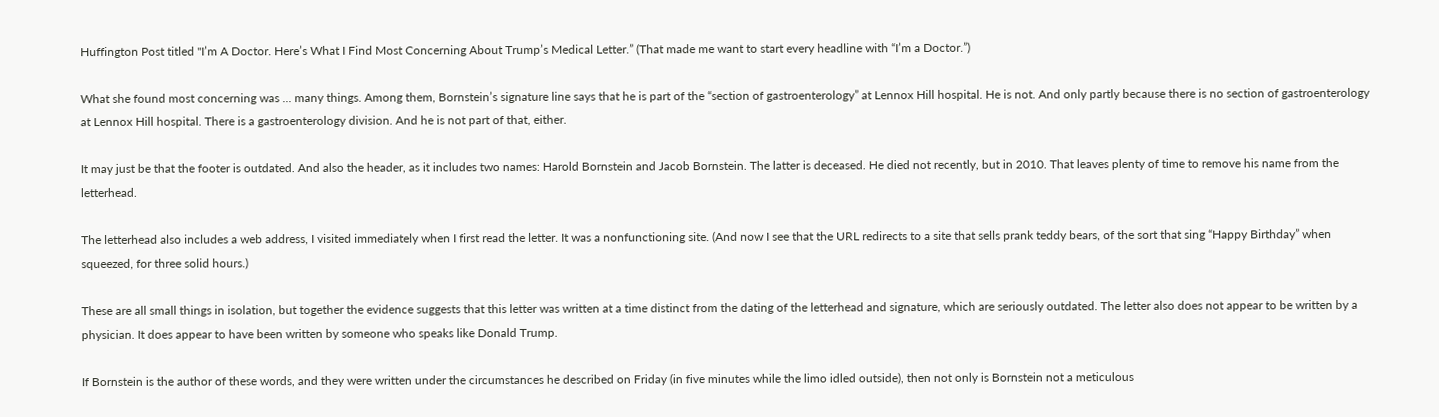Huffington Post titled "I’m A Doctor. Here’s What I Find Most Concerning About Trump’s Medical Letter.” (That made me want to start every headline with “I’m a Doctor.”)

What she found most concerning was ... many things. Among them, Bornstein’s signature line says that he is part of the “section of gastroenterology” at Lennox Hill hospital. He is not. And only partly because there is no section of gastroenterology at Lennox Hill hospital. There is a gastroenterology division. And he is not part of that, either.

It may just be that the footer is outdated. And also the header, as it includes two names: Harold Bornstein and Jacob Bornstein. The latter is deceased. He died not recently, but in 2010. That leaves plenty of time to remove his name from the letterhead.

The letterhead also includes a web address, I visited immediately when I first read the letter. It was a nonfunctioning site. (And now I see that the URL redirects to a site that sells prank teddy bears, of the sort that sing “Happy Birthday” when squeezed, for three solid hours.)

These are all small things in isolation, but together the evidence suggests that this letter was written at a time distinct from the dating of the letterhead and signature, which are seriously outdated. The letter also does not appear to be written by a physician. It does appear to have been written by someone who speaks like Donald Trump.

If Bornstein is the author of these words, and they were written under the circumstances he described on Friday (in five minutes while the limo idled outside), then not only is Bornstein not a meticulous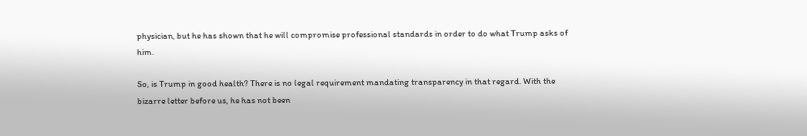physician, but he has shown that he will compromise professional standards in order to do what Trump asks of him.

So, is Trump in good health? There is no legal requirement mandating transparency in that regard. With the bizarre letter before us, he has not been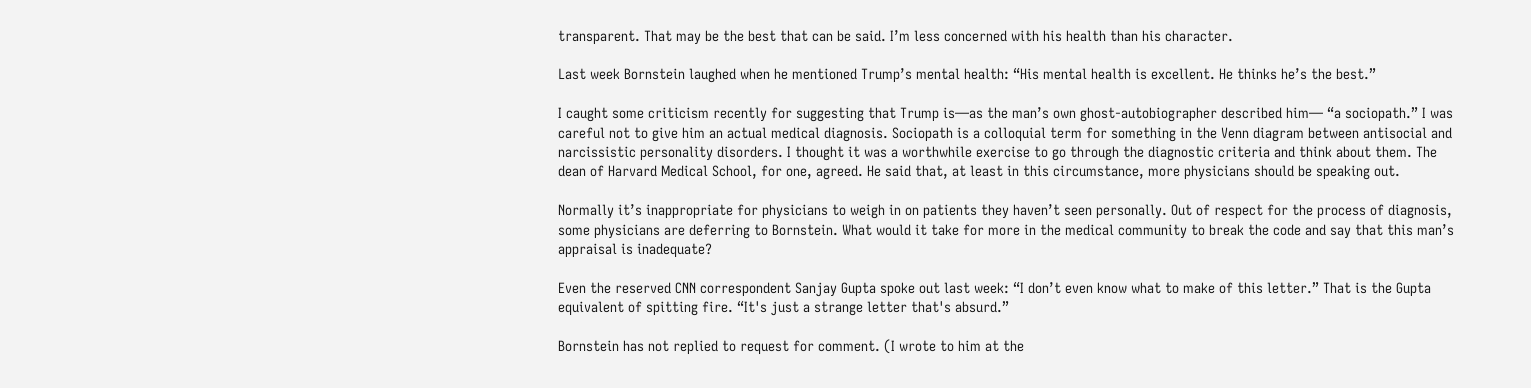transparent. That may be the best that can be said. I’m less concerned with his health than his character.

Last week Bornstein laughed when he mentioned Trump’s mental health: “His mental health is excellent. He thinks he’s the best.”

I caught some criticism recently for suggesting that Trump is—as the man’s own ghost-autobiographer described him— “a sociopath.” I was careful not to give him an actual medical diagnosis. Sociopath is a colloquial term for something in the Venn diagram between antisocial and narcissistic personality disorders. I thought it was a worthwhile exercise to go through the diagnostic criteria and think about them. The dean of Harvard Medical School, for one, agreed. He said that, at least in this circumstance, more physicians should be speaking out.

Normally it’s inappropriate for physicians to weigh in on patients they haven’t seen personally. Out of respect for the process of diagnosis, some physicians are deferring to Bornstein. What would it take for more in the medical community to break the code and say that this man’s appraisal is inadequate?

Even the reserved CNN correspondent Sanjay Gupta spoke out last week: “I don’t even know what to make of this letter.” That is the Gupta equivalent of spitting fire. “It's just a strange letter that's absurd.”

Bornstein has not replied to request for comment. (I wrote to him at the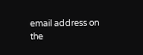email address on the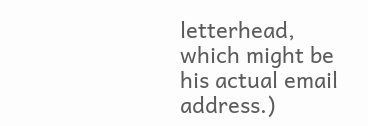letterhead, which might be his actual email address.)